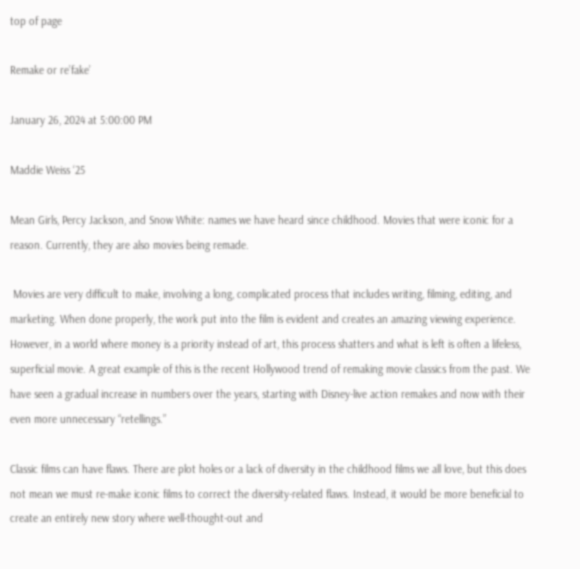top of page

Remake or re’fake’

January 26, 2024 at 5:00:00 PM

Maddie Weiss ‘25

Mean Girls, Percy Jackson, and Snow White: names we have heard since childhood. Movies that were iconic for a reason. Currently, they are also movies being remade.

 Movies are very difficult to make, involving a long, complicated process that includes writing, filming, editing, and marketing. When done properly, the work put into the film is evident and creates an amazing viewing experience. However, in a world where money is a priority instead of art, this process shatters and what is left is often a lifeless, superficial movie. A great example of this is the recent Hollywood trend of remaking movie classics from the past. We have seen a gradual increase in numbers over the years, starting with Disney-live action remakes and now with their even more unnecessary “retellings.”

Classic films can have flaws. There are plot holes or a lack of diversity in the childhood films we all love, but this does not mean we must re-make iconic films to correct the diversity-related flaws. Instead, it would be more beneficial to create an entirely new story where well-thought-out and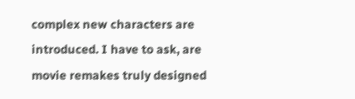complex new characters are introduced. I have to ask, are movie remakes truly designed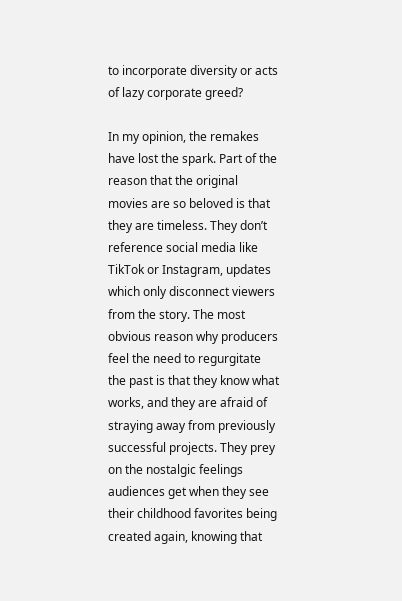to incorporate diversity or acts of lazy corporate greed?

In my opinion, the remakes have lost the spark. Part of the reason that the original movies are so beloved is that they are timeless. They don’t reference social media like TikTok or Instagram, updates which only disconnect viewers from the story. The most obvious reason why producers feel the need to regurgitate the past is that they know what works, and they are afraid of straying away from previously successful projects. They prey on the nostalgic feelings audiences get when they see their childhood favorites being created again, knowing that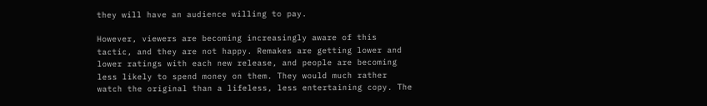they will have an audience willing to pay.

However, viewers are becoming increasingly aware of this tactic, and they are not happy. Remakes are getting lower and lower ratings with each new release, and people are becoming less likely to spend money on them. They would much rather watch the original than a lifeless, less entertaining copy. The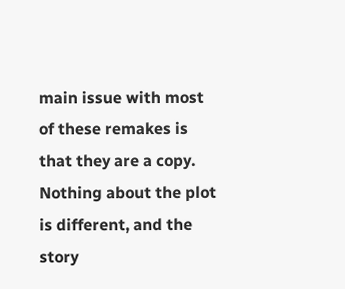main issue with most of these remakes is that they are a copy. Nothing about the plot is different, and the story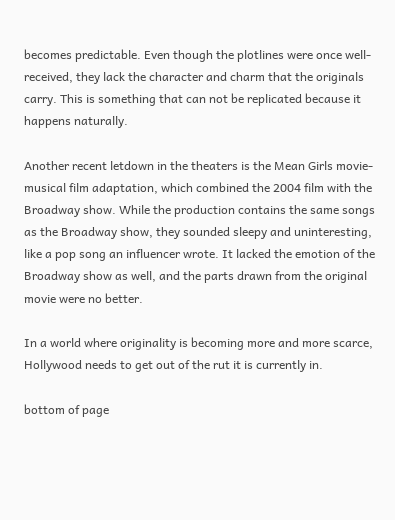becomes predictable. Even though the plotlines were once well-received, they lack the character and charm that the originals carry. This is something that can not be replicated because it happens naturally.

Another recent letdown in the theaters is the Mean Girls movie-musical film adaptation, which combined the 2004 film with the Broadway show. While the production contains the same songs as the Broadway show, they sounded sleepy and uninteresting, like a pop song an influencer wrote. It lacked the emotion of the Broadway show as well, and the parts drawn from the original movie were no better.

In a world where originality is becoming more and more scarce, Hollywood needs to get out of the rut it is currently in.

bottom of page